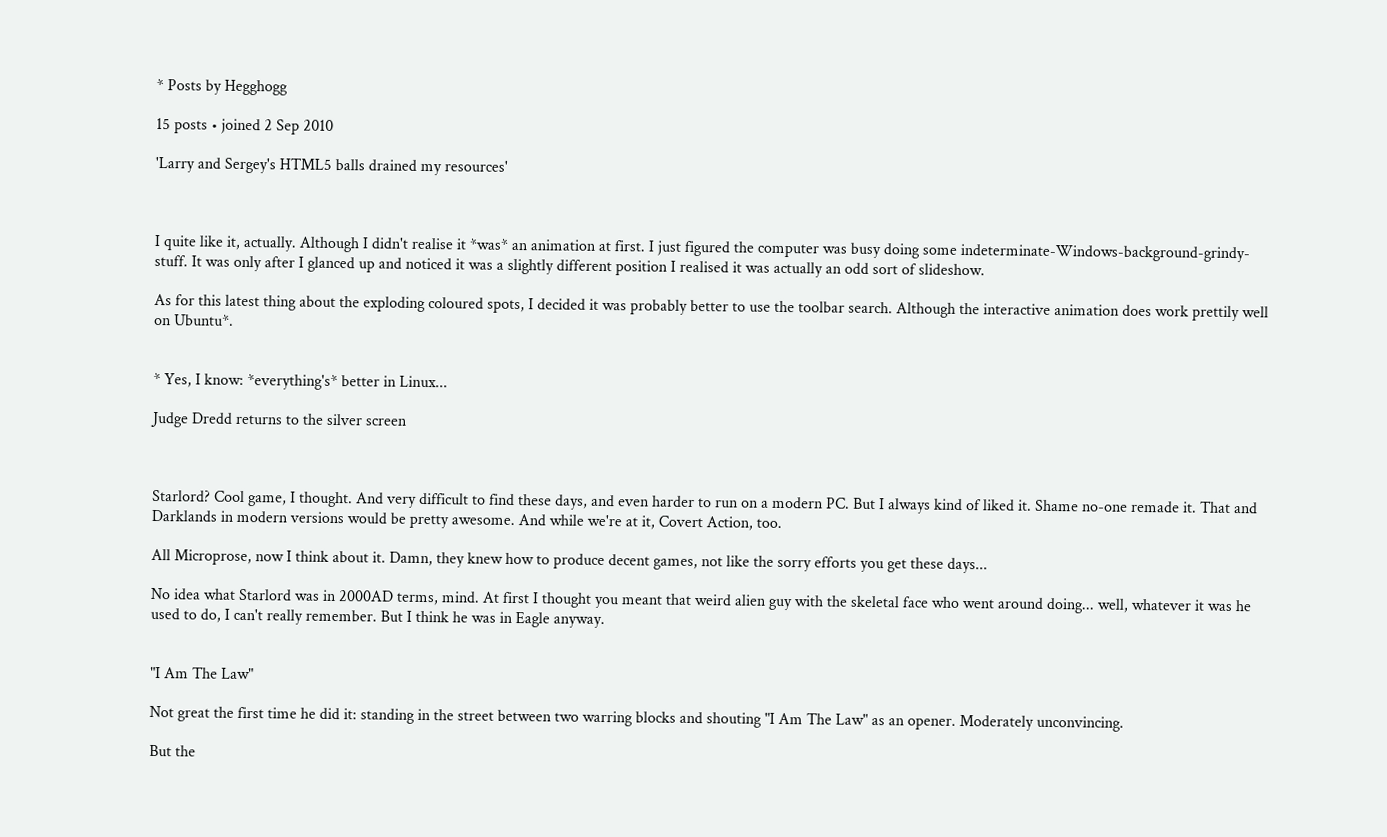* Posts by Hegghogg

15 posts • joined 2 Sep 2010

'Larry and Sergey's HTML5 balls drained my resources'



I quite like it, actually. Although I didn't realise it *was* an animation at first. I just figured the computer was busy doing some indeterminate-Windows-background-grindy-stuff. It was only after I glanced up and noticed it was a slightly different position I realised it was actually an odd sort of slideshow.

As for this latest thing about the exploding coloured spots, I decided it was probably better to use the toolbar search. Although the interactive animation does work prettily well on Ubuntu*.


* Yes, I know: *everything's* better in Linux...

Judge Dredd returns to the silver screen



Starlord? Cool game, I thought. And very difficult to find these days, and even harder to run on a modern PC. But I always kind of liked it. Shame no-one remade it. That and Darklands in modern versions would be pretty awesome. And while we're at it, Covert Action, too.

All Microprose, now I think about it. Damn, they knew how to produce decent games, not like the sorry efforts you get these days...

No idea what Starlord was in 2000AD terms, mind. At first I thought you meant that weird alien guy with the skeletal face who went around doing... well, whatever it was he used to do, I can't really remember. But I think he was in Eagle anyway.


"I Am The Law"

Not great the first time he did it: standing in the street between two warring blocks and shouting "I Am The Law" as an opener. Moderately unconvincing.

But the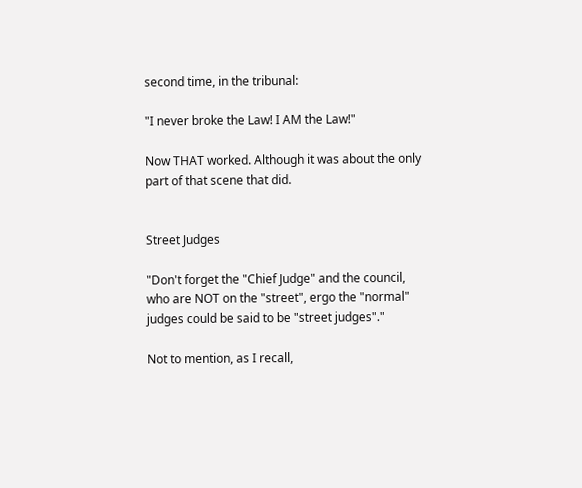second time, in the tribunal:

"I never broke the Law! I AM the Law!"

Now THAT worked. Although it was about the only part of that scene that did.


Street Judges

"Don't forget the "Chief Judge" and the council, who are NOT on the "street", ergo the "normal" judges could be said to be "street judges"."

Not to mention, as I recall,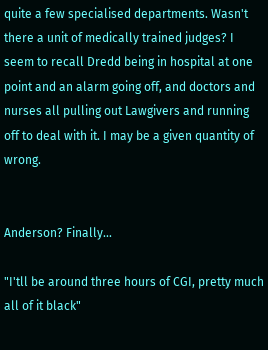quite a few specialised departments. Wasn't there a unit of medically trained judges? I seem to recall Dredd being in hospital at one point and an alarm going off, and doctors and nurses all pulling out Lawgivers and running off to deal with it. I may be a given quantity of wrong.


Anderson? Finally...

"I'tll be around three hours of CGI, pretty much all of it black"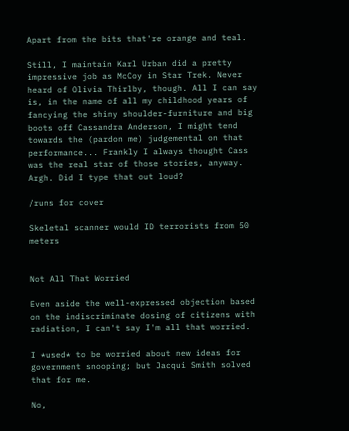Apart from the bits that're orange and teal.

Still, I maintain Karl Urban did a pretty impressive job as McCoy in Star Trek. Never heard of Olivia Thirlby, though. All I can say is, in the name of all my childhood years of fancying the shiny shoulder-furniture and big boots off Cassandra Anderson, I might tend towards the (pardon me) judgemental on that performance... Frankly I always thought Cass was the real star of those stories, anyway. Argh. Did I type that out loud?

/runs for cover

Skeletal scanner would ID terrorists from 50 meters


Not All That Worried

Even aside the well-expressed objection based on the indiscriminate dosing of citizens with radiation, I can't say I'm all that worried.

I *used* to be worried about new ideas for government snooping; but Jacqui Smith solved that for me.

No,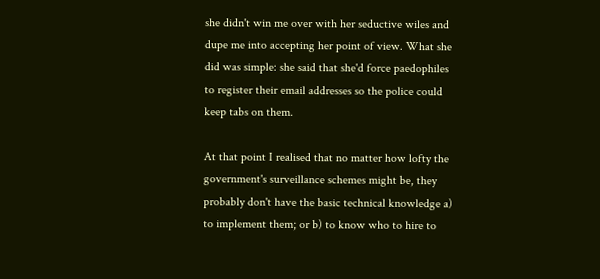she didn't win me over with her seductive wiles and dupe me into accepting her point of view. What she did was simple: she said that she'd force paedophiles to register their email addresses so the police could keep tabs on them.

At that point I realised that no matter how lofty the government's surveillance schemes might be, they probably don't have the basic technical knowledge a) to implement them; or b) to know who to hire to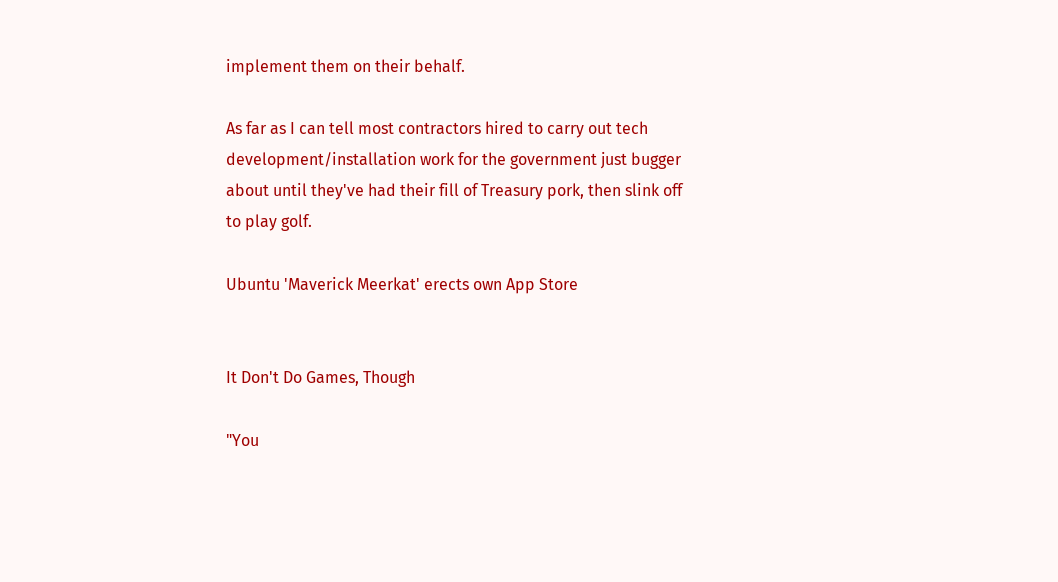implement them on their behalf.

As far as I can tell most contractors hired to carry out tech development/installation work for the government just bugger about until they've had their fill of Treasury pork, then slink off to play golf.

Ubuntu 'Maverick Meerkat' erects own App Store


It Don't Do Games, Though

"You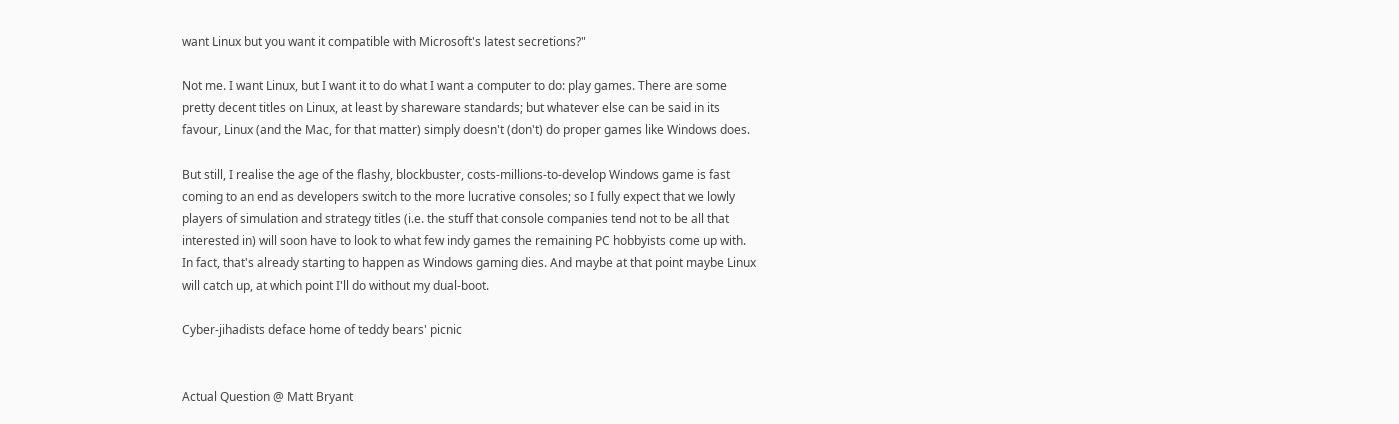want Linux but you want it compatible with Microsoft's latest secretions?"

Not me. I want Linux, but I want it to do what I want a computer to do: play games. There are some pretty decent titles on Linux, at least by shareware standards; but whatever else can be said in its favour, Linux (and the Mac, for that matter) simply doesn't (don't) do proper games like Windows does.

But still, I realise the age of the flashy, blockbuster, costs-millions-to-develop Windows game is fast coming to an end as developers switch to the more lucrative consoles; so I fully expect that we lowly players of simulation and strategy titles (i.e. the stuff that console companies tend not to be all that interested in) will soon have to look to what few indy games the remaining PC hobbyists come up with. In fact, that's already starting to happen as Windows gaming dies. And maybe at that point maybe Linux will catch up, at which point I'll do without my dual-boot.

Cyber-jihadists deface home of teddy bears' picnic


Actual Question @ Matt Bryant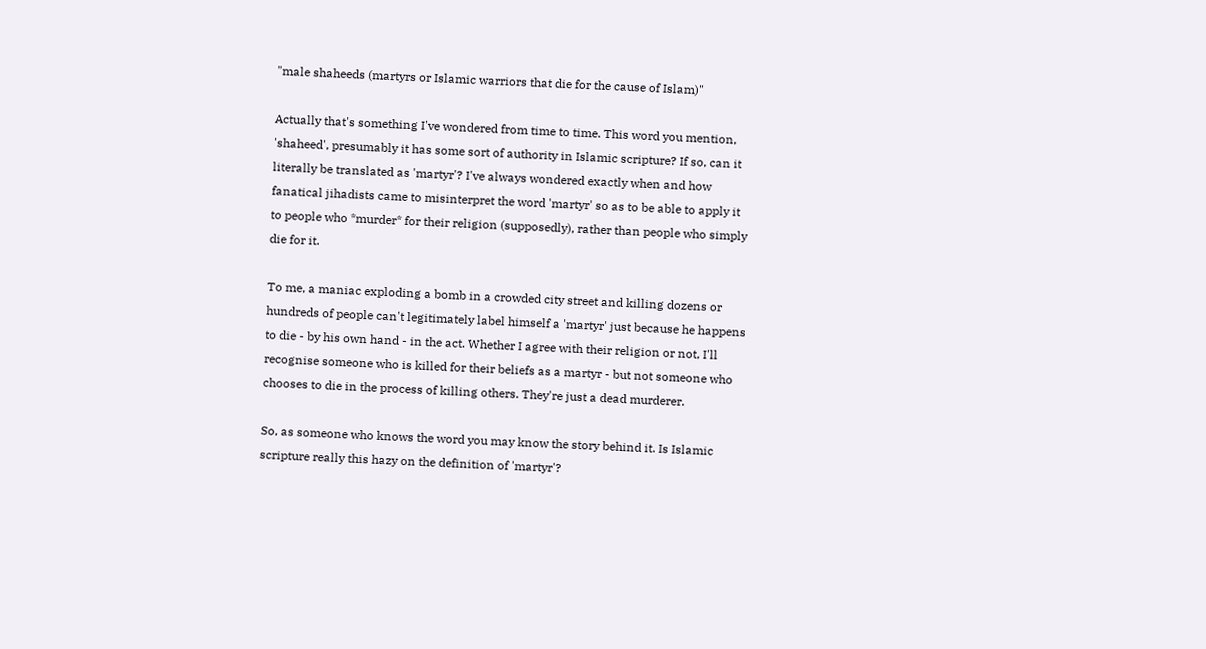"male shaheeds (martyrs or Islamic warriors that die for the cause of Islam)"

Actually that's something I've wondered from time to time. This word you mention, 'shaheed', presumably it has some sort of authority in Islamic scripture? If so, can it literally be translated as 'martyr'? I've always wondered exactly when and how fanatical jihadists came to misinterpret the word 'martyr' so as to be able to apply it to people who *murder* for their religion (supposedly), rather than people who simply die for it.

To me, a maniac exploding a bomb in a crowded city street and killing dozens or hundreds of people can't legitimately label himself a 'martyr' just because he happens to die - by his own hand - in the act. Whether I agree with their religion or not, I'll recognise someone who is killed for their beliefs as a martyr - but not someone who chooses to die in the process of killing others. They're just a dead murderer.

So, as someone who knows the word you may know the story behind it. Is Islamic scripture really this hazy on the definition of 'martyr'?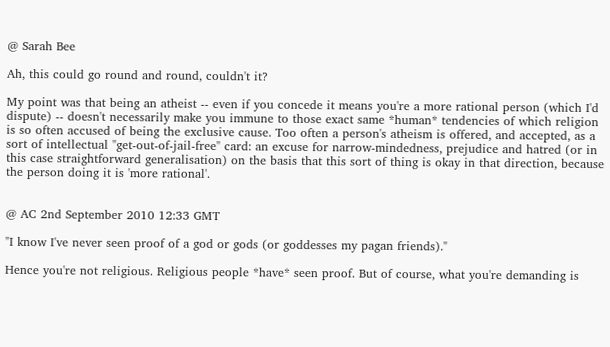@ Sarah Bee

Ah, this could go round and round, couldn't it?

My point was that being an atheist -- even if you concede it means you're a more rational person (which I'd dispute) -- doesn't necessarily make you immune to those exact same *human* tendencies of which religion is so often accused of being the exclusive cause. Too often a person's atheism is offered, and accepted, as a sort of intellectual "get-out-of-jail-free" card: an excuse for narrow-mindedness, prejudice and hatred (or in this case straightforward generalisation) on the basis that this sort of thing is okay in that direction, because the person doing it is 'more rational'.


@ AC 2nd September 2010 12:33 GMT

"I know I've never seen proof of a god or gods (or goddesses my pagan friends)."

Hence you're not religious. Religious people *have* seen proof. But of course, what you're demanding is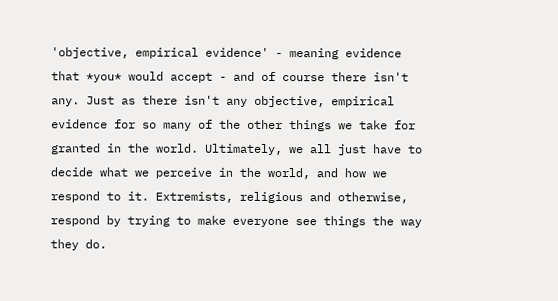'objective, empirical evidence' - meaning evidence that *you* would accept - and of course there isn't any. Just as there isn't any objective, empirical evidence for so many of the other things we take for granted in the world. Ultimately, we all just have to decide what we perceive in the world, and how we respond to it. Extremists, religious and otherwise, respond by trying to make everyone see things the way they do.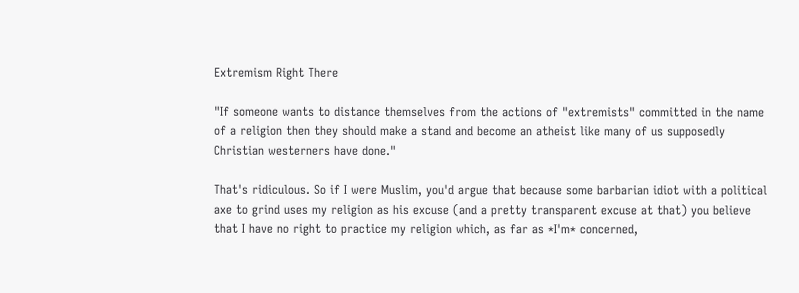Extremism Right There

"If someone wants to distance themselves from the actions of "extremists" committed in the name of a religion then they should make a stand and become an atheist like many of us supposedly Christian westerners have done."

That's ridiculous. So if I were Muslim, you'd argue that because some barbarian idiot with a political axe to grind uses my religion as his excuse (and a pretty transparent excuse at that) you believe that I have no right to practice my religion which, as far as *I'm* concerned,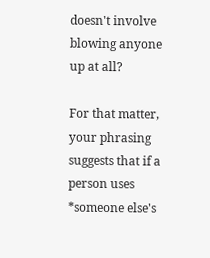doesn't involve blowing anyone up at all?

For that matter, your phrasing suggests that if a person uses *someone else's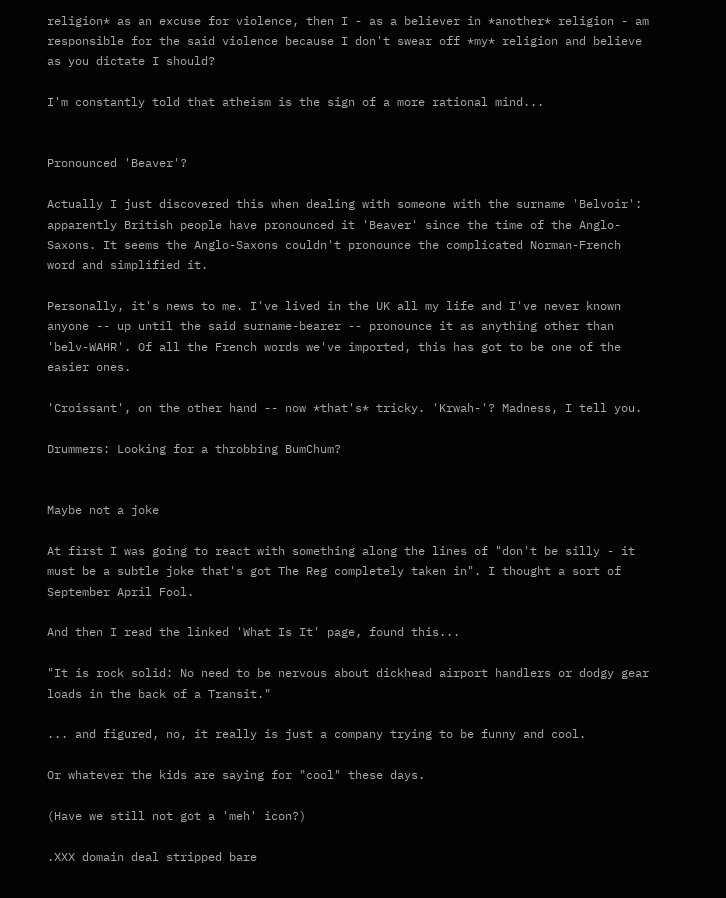religion* as an excuse for violence, then I - as a believer in *another* religion - am responsible for the said violence because I don't swear off *my* religion and believe as you dictate I should?

I'm constantly told that atheism is the sign of a more rational mind...


Pronounced 'Beaver'?

Actually I just discovered this when dealing with someone with the surname 'Belvoir': apparently British people have pronounced it 'Beaver' since the time of the Anglo-Saxons. It seems the Anglo-Saxons couldn't pronounce the complicated Norman-French word and simplified it.

Personally, it's news to me. I've lived in the UK all my life and I've never known anyone -- up until the said surname-bearer -- pronounce it as anything other than 'belv-WAHR'. Of all the French words we've imported, this has got to be one of the easier ones.

'Croissant', on the other hand -- now *that's* tricky. 'Krwah-'? Madness, I tell you.

Drummers: Looking for a throbbing BumChum?


Maybe not a joke

At first I was going to react with something along the lines of "don't be silly - it must be a subtle joke that's got The Reg completely taken in". I thought a sort of September April Fool.

And then I read the linked 'What Is It' page, found this...

"It is rock solid: No need to be nervous about dickhead airport handlers or dodgy gear loads in the back of a Transit."

... and figured, no, it really is just a company trying to be funny and cool.

Or whatever the kids are saying for "cool" these days.

(Have we still not got a 'meh' icon?)

.XXX domain deal stripped bare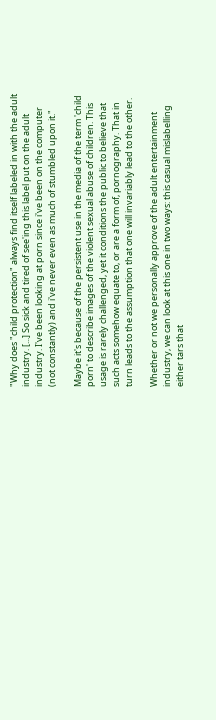"Why does "child protection" always find itself labeled in with the adult industry. [...] So sick and tired of see'ing this label put on the adult industry. I've been looking at porn since i've been on the computer (not constantly) and i've never even as much of stumbled upon it."

Maybe it's because of the persistent use in the media of the term 'child porn' to describe images of the violent sexual abuse of children. This usage is rarely challenged, yet it conditions the public to believe that such acts somehow equate to, or are a form of, pornography. That in turn leads to the assumption that one will invariably lead to the other.

Whether or not we personally approve of the adult entertainment industry, we can look at this one in two ways: this casual mislabelling either tars that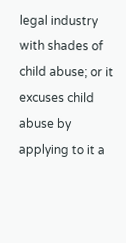legal industry with shades of child abuse; or it excuses child abuse by applying to it a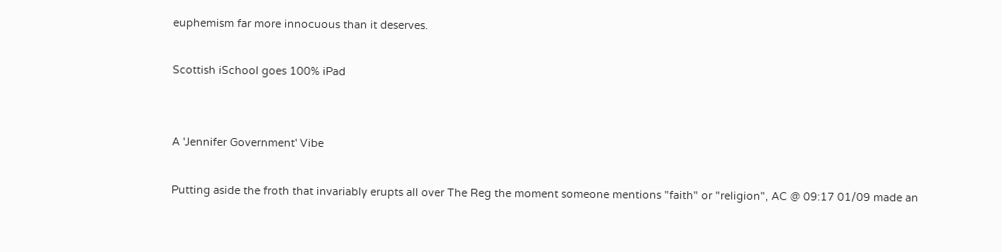euphemism far more innocuous than it deserves.

Scottish iSchool goes 100% iPad


A 'Jennifer Government' Vibe

Putting aside the froth that invariably erupts all over The Reg the moment someone mentions "faith" or "religion", AC @ 09:17 01/09 made an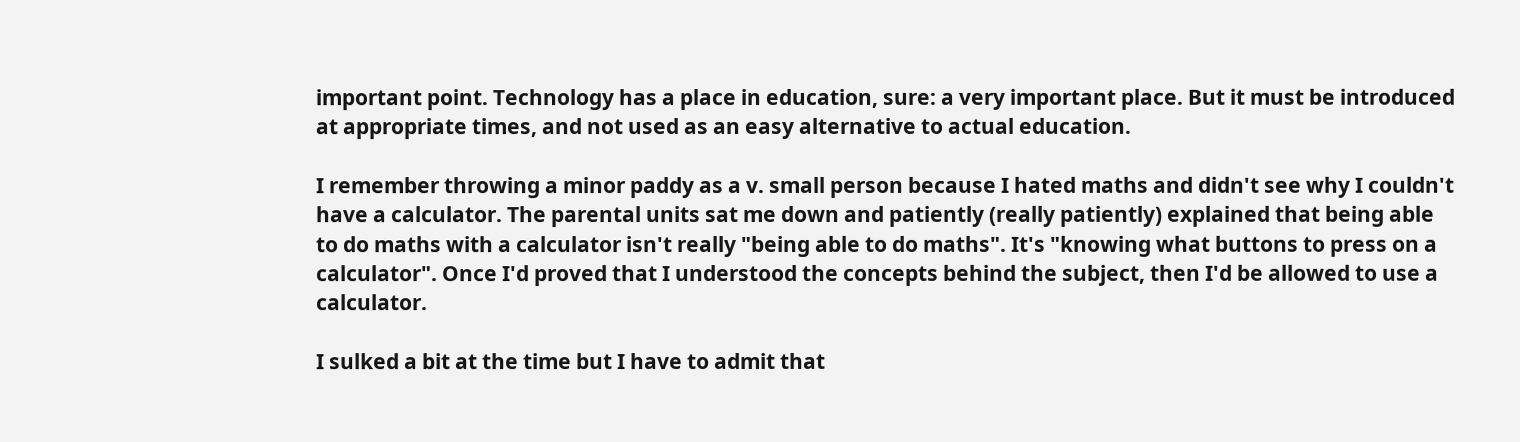important point. Technology has a place in education, sure: a very important place. But it must be introduced at appropriate times, and not used as an easy alternative to actual education.

I remember throwing a minor paddy as a v. small person because I hated maths and didn't see why I couldn't have a calculator. The parental units sat me down and patiently (really patiently) explained that being able to do maths with a calculator isn't really "being able to do maths". It's "knowing what buttons to press on a calculator". Once I'd proved that I understood the concepts behind the subject, then I'd be allowed to use a calculator.

I sulked a bit at the time but I have to admit that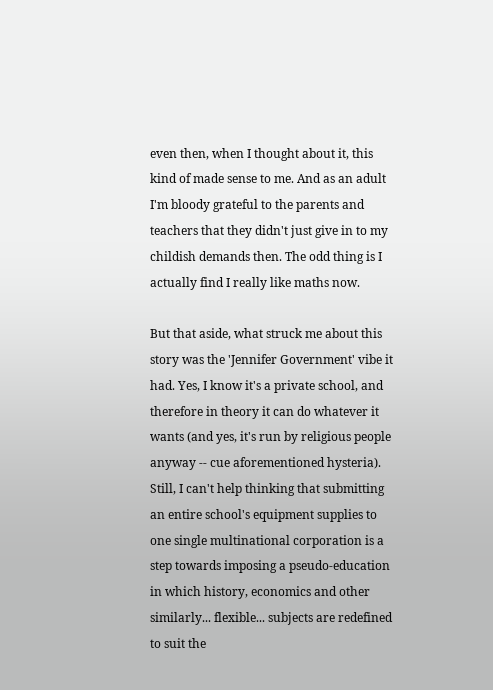even then, when I thought about it, this kind of made sense to me. And as an adult I'm bloody grateful to the parents and teachers that they didn't just give in to my childish demands then. The odd thing is I actually find I really like maths now.

But that aside, what struck me about this story was the 'Jennifer Government' vibe it had. Yes, I know it's a private school, and therefore in theory it can do whatever it wants (and yes, it's run by religious people anyway -- cue aforementioned hysteria). Still, I can't help thinking that submitting an entire school's equipment supplies to one single multinational corporation is a step towards imposing a pseudo-education in which history, economics and other similarly... flexible... subjects are redefined to suit the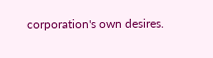corporation's own desires.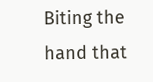Biting the hand that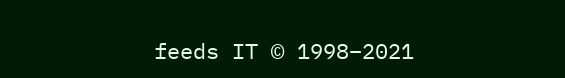feeds IT © 1998–2021